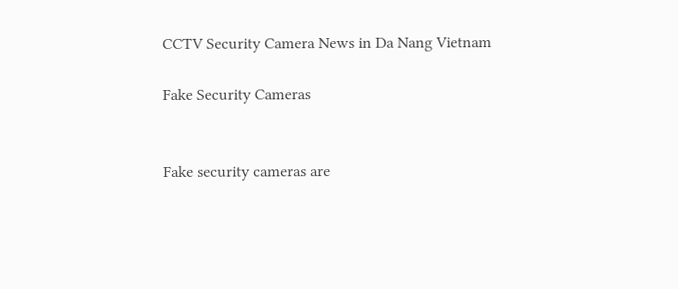CCTV Security Camera News in Da Nang Vietnam

Fake Security Cameras


Fake security cameras are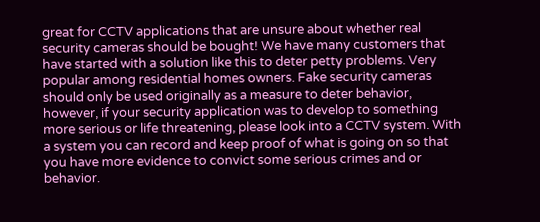great for CCTV applications that are unsure about whether real security cameras should be bought! We have many customers that have started with a solution like this to deter petty problems. Very popular among residential homes owners. Fake security cameras should only be used originally as a measure to deter behavior, however, if your security application was to develop to something more serious or life threatening, please look into a CCTV system. With a system you can record and keep proof of what is going on so that you have more evidence to convict some serious crimes and or behavior.